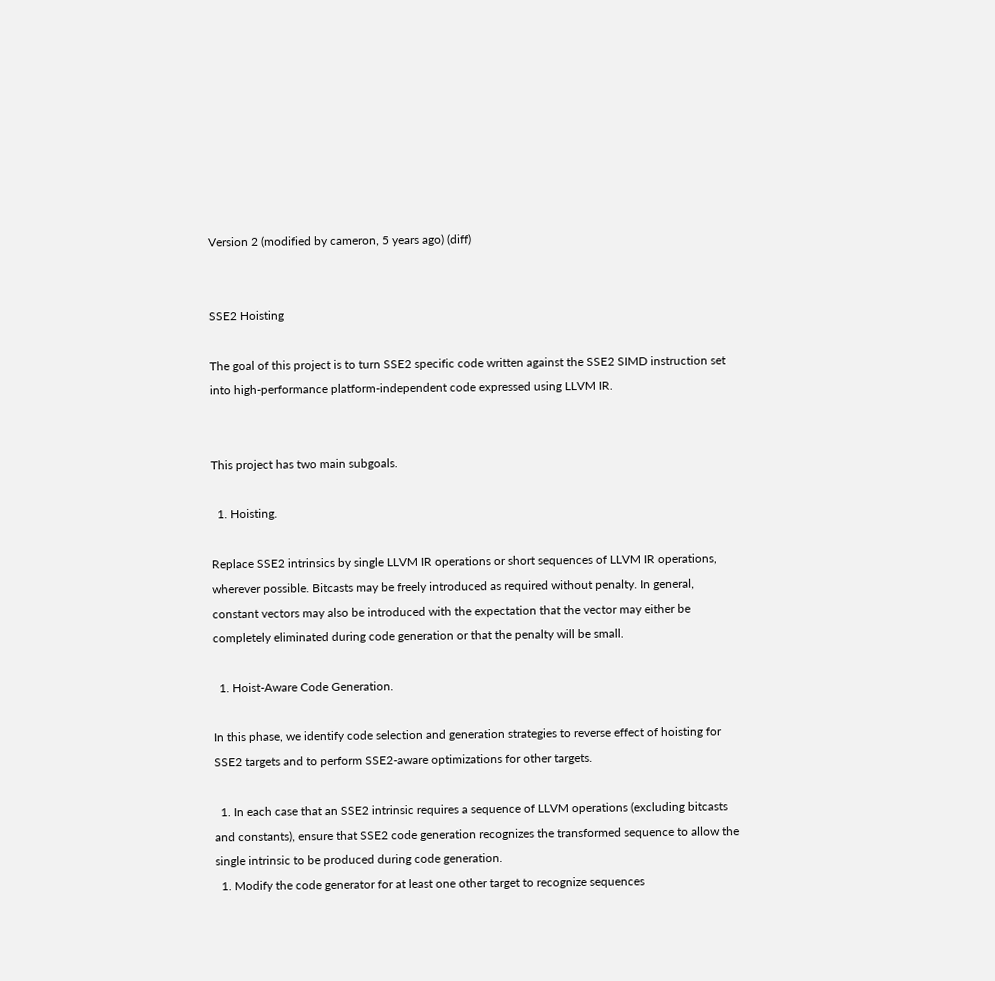Version 2 (modified by cameron, 5 years ago) (diff)


SSE2 Hoisting

The goal of this project is to turn SSE2 specific code written against the SSE2 SIMD instruction set into high-performance platform-independent code expressed using LLVM IR.


This project has two main subgoals.

  1. Hoisting.

Replace SSE2 intrinsics by single LLVM IR operations or short sequences of LLVM IR operations, wherever possible. Bitcasts may be freely introduced as required without penalty. In general, constant vectors may also be introduced with the expectation that the vector may either be completely eliminated during code generation or that the penalty will be small.

  1. Hoist-Aware Code Generation.

In this phase, we identify code selection and generation strategies to reverse effect of hoisting for SSE2 targets and to perform SSE2-aware optimizations for other targets.

  1. In each case that an SSE2 intrinsic requires a sequence of LLVM operations (excluding bitcasts and constants), ensure that SSE2 code generation recognizes the transformed sequence to allow the single intrinsic to be produced during code generation.
  1. Modify the code generator for at least one other target to recognize sequences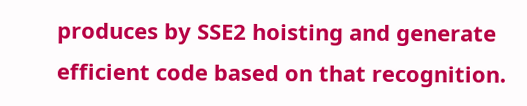produces by SSE2 hoisting and generate efficient code based on that recognition.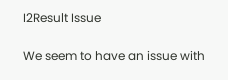I2Result Issue

We seem to have an issue with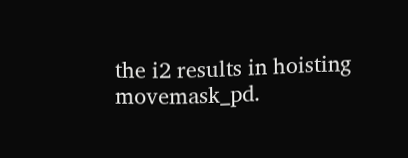the i2 results in hoisting movemask_pd.